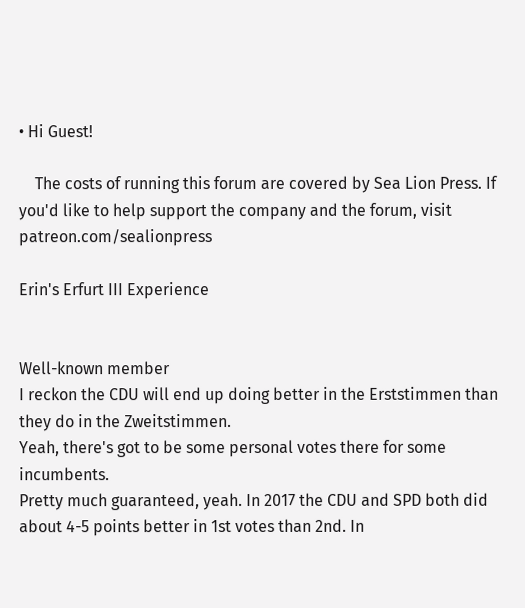• Hi Guest!

    The costs of running this forum are covered by Sea Lion Press. If you'd like to help support the company and the forum, visit patreon.com/sealionpress

Erin's Erfurt III Experience


Well-known member
I reckon the CDU will end up doing better in the Erststimmen than they do in the Zweitstimmen.
Yeah, there's got to be some personal votes there for some incumbents.
Pretty much guaranteed, yeah. In 2017 the CDU and SPD both did about 4-5 points better in 1st votes than 2nd. In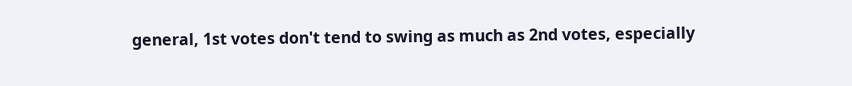general, 1st votes don't tend to swing as much as 2nd votes, especially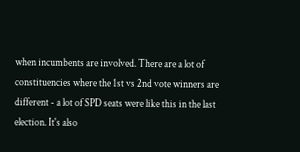when incumbents are involved. There are a lot of constituencies where the 1st vs 2nd vote winners are different - a lot of SPD seats were like this in the last election. It's also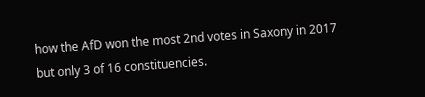how the AfD won the most 2nd votes in Saxony in 2017 but only 3 of 16 constituencies.